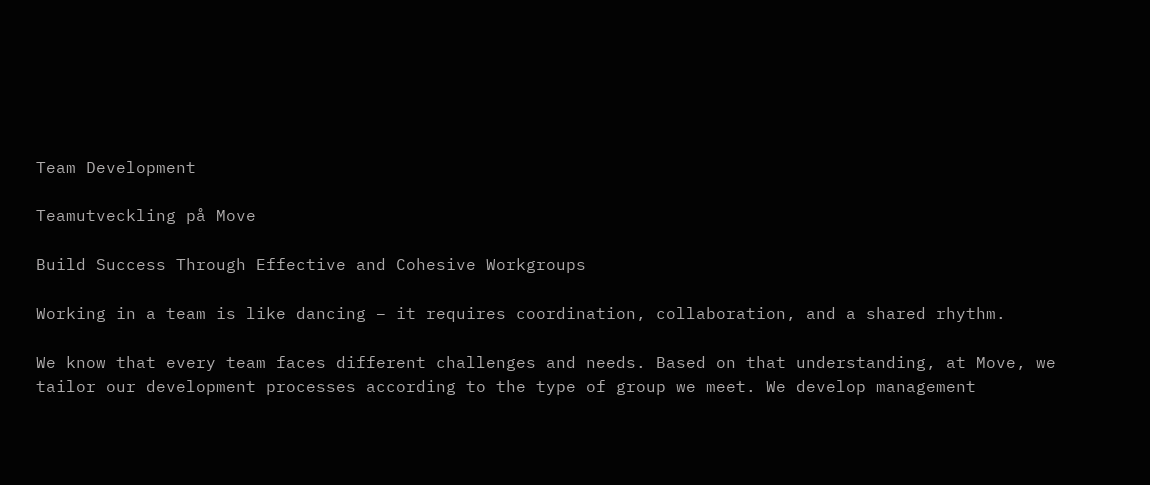Team Development

Teamutveckling på Move

Build Success Through Effective and Cohesive Workgroups

Working in a team is like dancing – it requires coordination, collaboration, and a shared rhythm.

We know that every team faces different challenges and needs. Based on that understanding, at Move, we tailor our development processes according to the type of group we meet. We develop management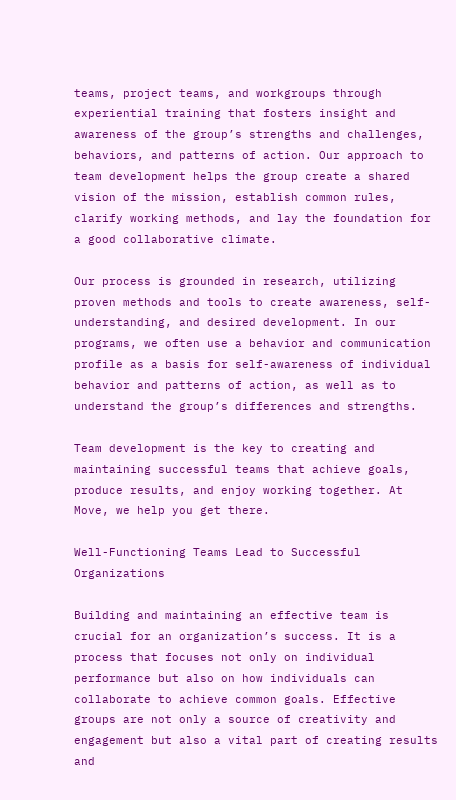teams, project teams, and workgroups through experiential training that fosters insight and awareness of the group’s strengths and challenges, behaviors, and patterns of action. Our approach to team development helps the group create a shared vision of the mission, establish common rules, clarify working methods, and lay the foundation for a good collaborative climate.

Our process is grounded in research, utilizing proven methods and tools to create awareness, self-understanding, and desired development. In our programs, we often use a behavior and communication profile as a basis for self-awareness of individual behavior and patterns of action, as well as to understand the group’s differences and strengths.

Team development is the key to creating and maintaining successful teams that achieve goals, produce results, and enjoy working together. At Move, we help you get there.

Well-Functioning Teams Lead to Successful Organizations

Building and maintaining an effective team is crucial for an organization’s success. It is a process that focuses not only on individual performance but also on how individuals can collaborate to achieve common goals. Effective groups are not only a source of creativity and engagement but also a vital part of creating results and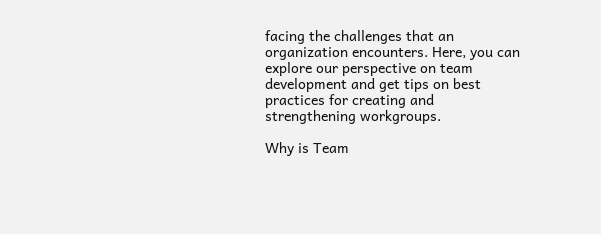facing the challenges that an organization encounters. Here, you can explore our perspective on team development and get tips on best practices for creating and strengthening workgroups.

Why is Team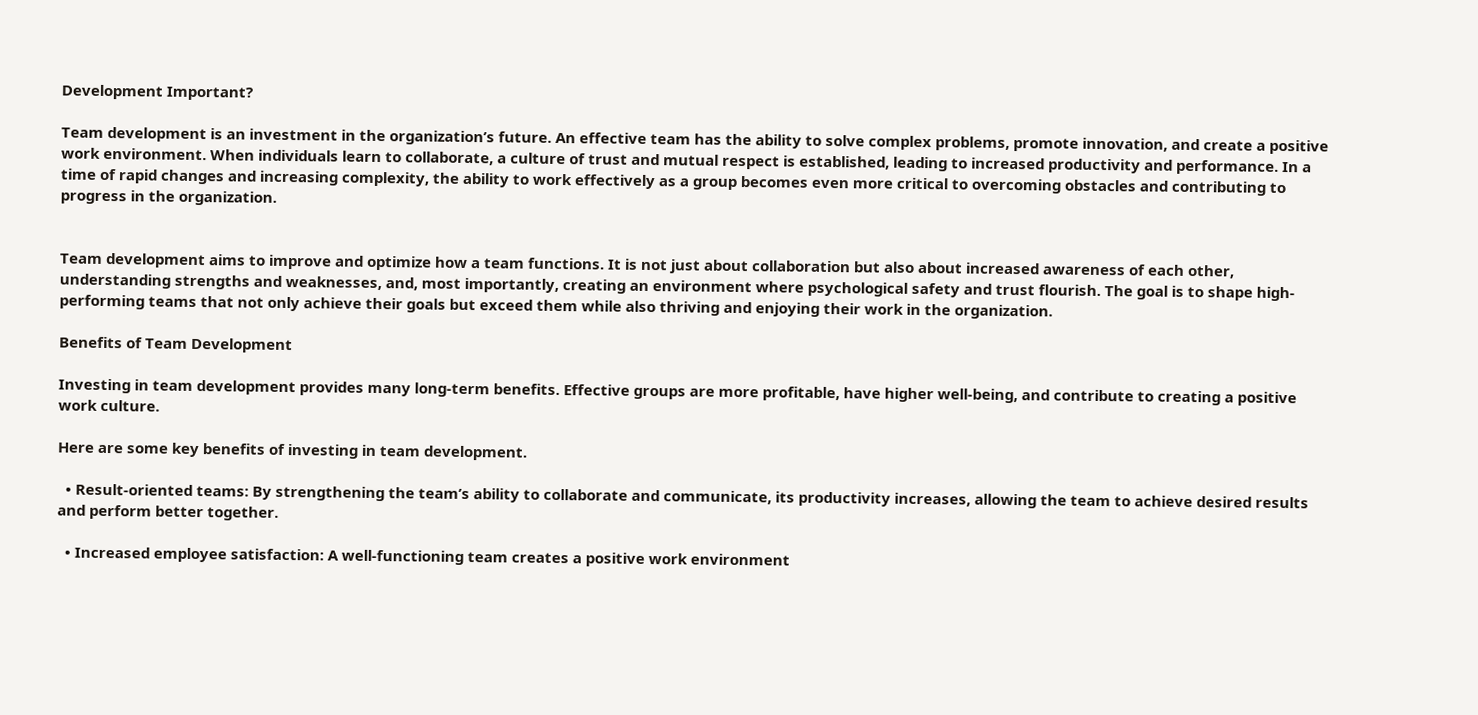Development Important?

Team development is an investment in the organization’s future. An effective team has the ability to solve complex problems, promote innovation, and create a positive work environment. When individuals learn to collaborate, a culture of trust and mutual respect is established, leading to increased productivity and performance. In a time of rapid changes and increasing complexity, the ability to work effectively as a group becomes even more critical to overcoming obstacles and contributing to progress in the organization.


Team development aims to improve and optimize how a team functions. It is not just about collaboration but also about increased awareness of each other, understanding strengths and weaknesses, and, most importantly, creating an environment where psychological safety and trust flourish. The goal is to shape high-performing teams that not only achieve their goals but exceed them while also thriving and enjoying their work in the organization.

Benefits of Team Development

Investing in team development provides many long-term benefits. Effective groups are more profitable, have higher well-being, and contribute to creating a positive work culture.

Here are some key benefits of investing in team development.

  • Result-oriented teams: By strengthening the team’s ability to collaborate and communicate, its productivity increases, allowing the team to achieve desired results and perform better together.

  • Increased employee satisfaction: A well-functioning team creates a positive work environment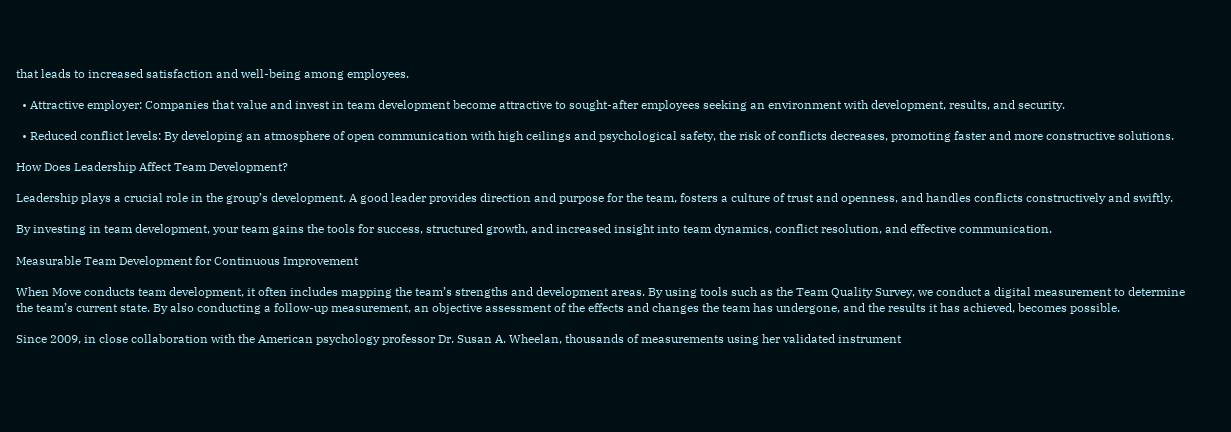that leads to increased satisfaction and well-being among employees.

  • Attractive employer: Companies that value and invest in team development become attractive to sought-after employees seeking an environment with development, results, and security.

  • Reduced conflict levels: By developing an atmosphere of open communication with high ceilings and psychological safety, the risk of conflicts decreases, promoting faster and more constructive solutions.

How Does Leadership Affect Team Development?

Leadership plays a crucial role in the group’s development. A good leader provides direction and purpose for the team, fosters a culture of trust and openness, and handles conflicts constructively and swiftly.

By investing in team development, your team gains the tools for success, structured growth, and increased insight into team dynamics, conflict resolution, and effective communication.

Measurable Team Development for Continuous Improvement

When Move conducts team development, it often includes mapping the team’s strengths and development areas. By using tools such as the Team Quality Survey, we conduct a digital measurement to determine the team’s current state. By also conducting a follow-up measurement, an objective assessment of the effects and changes the team has undergone, and the results it has achieved, becomes possible.

Since 2009, in close collaboration with the American psychology professor Dr. Susan A. Wheelan, thousands of measurements using her validated instrument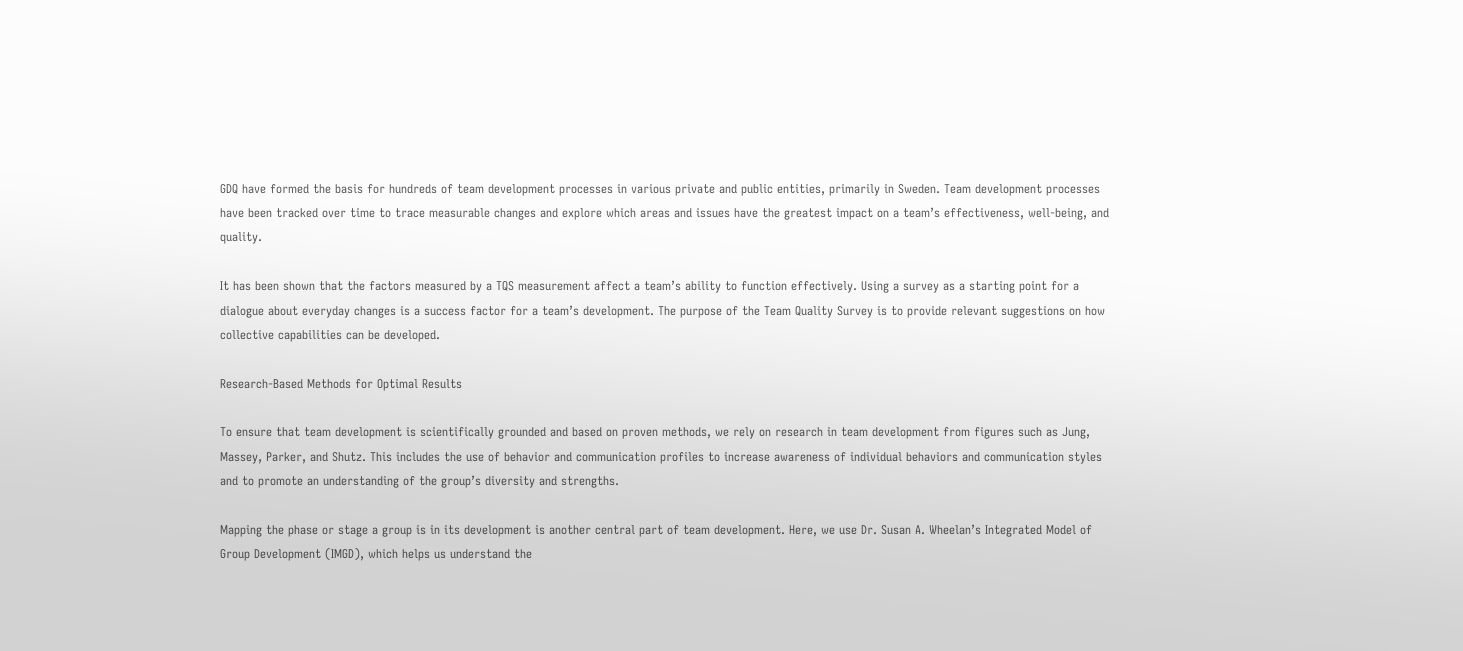GDQ have formed the basis for hundreds of team development processes in various private and public entities, primarily in Sweden. Team development processes have been tracked over time to trace measurable changes and explore which areas and issues have the greatest impact on a team’s effectiveness, well-being, and quality.

It has been shown that the factors measured by a TQS measurement affect a team’s ability to function effectively. Using a survey as a starting point for a dialogue about everyday changes is a success factor for a team’s development. The purpose of the Team Quality Survey is to provide relevant suggestions on how collective capabilities can be developed.

Research-Based Methods for Optimal Results

To ensure that team development is scientifically grounded and based on proven methods, we rely on research in team development from figures such as Jung, Massey, Parker, and Shutz. This includes the use of behavior and communication profiles to increase awareness of individual behaviors and communication styles and to promote an understanding of the group’s diversity and strengths.

Mapping the phase or stage a group is in its development is another central part of team development. Here, we use Dr. Susan A. Wheelan’s Integrated Model of Group Development (IMGD), which helps us understand the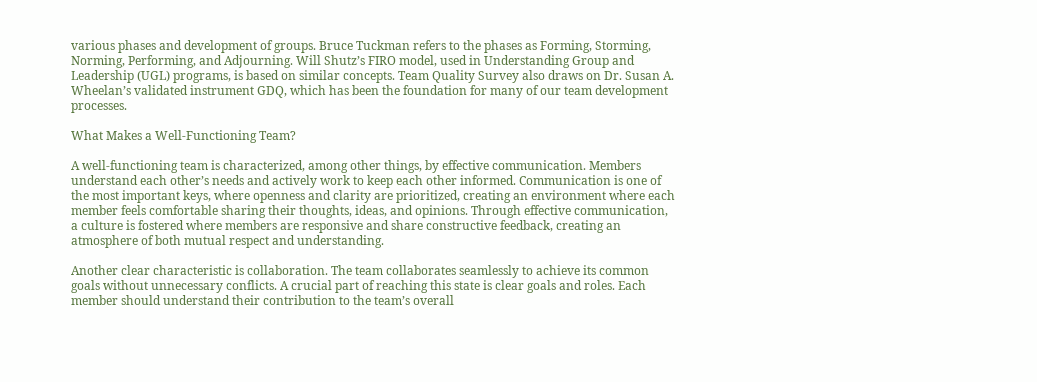various phases and development of groups. Bruce Tuckman refers to the phases as Forming, Storming, Norming, Performing, and Adjourning. Will Shutz’s FIRO model, used in Understanding Group and Leadership (UGL) programs, is based on similar concepts. Team Quality Survey also draws on Dr. Susan A. Wheelan’s validated instrument GDQ, which has been the foundation for many of our team development processes.

What Makes a Well-Functioning Team?

A well-functioning team is characterized, among other things, by effective communication. Members understand each other’s needs and actively work to keep each other informed. Communication is one of the most important keys, where openness and clarity are prioritized, creating an environment where each member feels comfortable sharing their thoughts, ideas, and opinions. Through effective communication, a culture is fostered where members are responsive and share constructive feedback, creating an atmosphere of both mutual respect and understanding.

Another clear characteristic is collaboration. The team collaborates seamlessly to achieve its common goals without unnecessary conflicts. A crucial part of reaching this state is clear goals and roles. Each member should understand their contribution to the team’s overall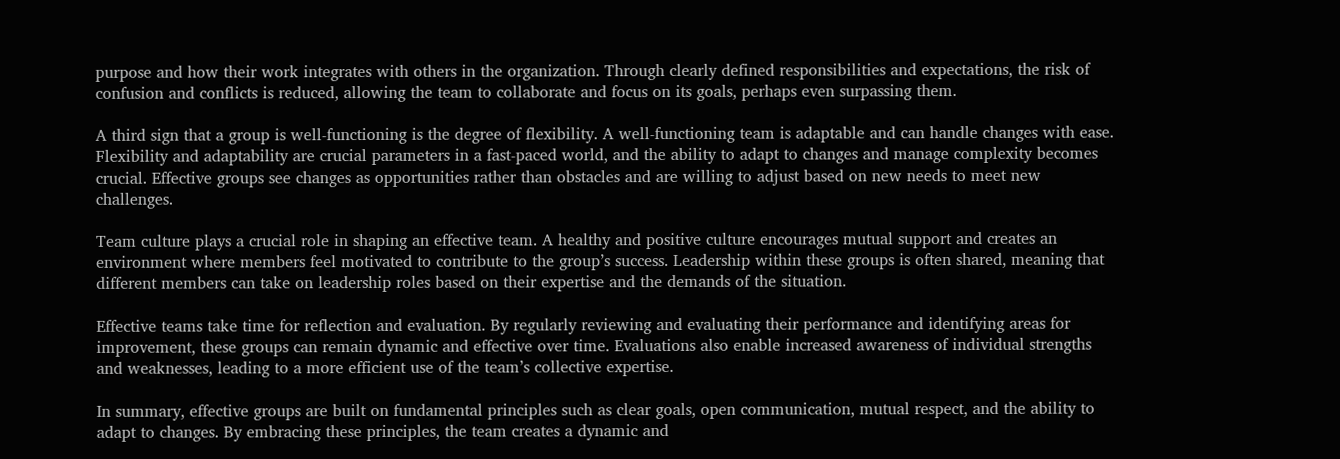purpose and how their work integrates with others in the organization. Through clearly defined responsibilities and expectations, the risk of confusion and conflicts is reduced, allowing the team to collaborate and focus on its goals, perhaps even surpassing them.

A third sign that a group is well-functioning is the degree of flexibility. A well-functioning team is adaptable and can handle changes with ease. Flexibility and adaptability are crucial parameters in a fast-paced world, and the ability to adapt to changes and manage complexity becomes crucial. Effective groups see changes as opportunities rather than obstacles and are willing to adjust based on new needs to meet new challenges.

Team culture plays a crucial role in shaping an effective team. A healthy and positive culture encourages mutual support and creates an environment where members feel motivated to contribute to the group’s success. Leadership within these groups is often shared, meaning that different members can take on leadership roles based on their expertise and the demands of the situation.

Effective teams take time for reflection and evaluation. By regularly reviewing and evaluating their performance and identifying areas for improvement, these groups can remain dynamic and effective over time. Evaluations also enable increased awareness of individual strengths and weaknesses, leading to a more efficient use of the team’s collective expertise.

In summary, effective groups are built on fundamental principles such as clear goals, open communication, mutual respect, and the ability to adapt to changes. By embracing these principles, the team creates a dynamic and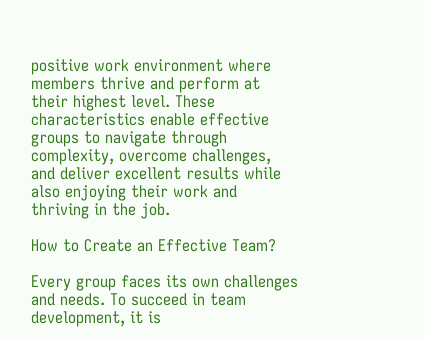positive work environment where members thrive and perform at their highest level. These characteristics enable effective groups to navigate through complexity, overcome challenges, and deliver excellent results while also enjoying their work and thriving in the job.

How to Create an Effective Team?

Every group faces its own challenges and needs. To succeed in team development, it is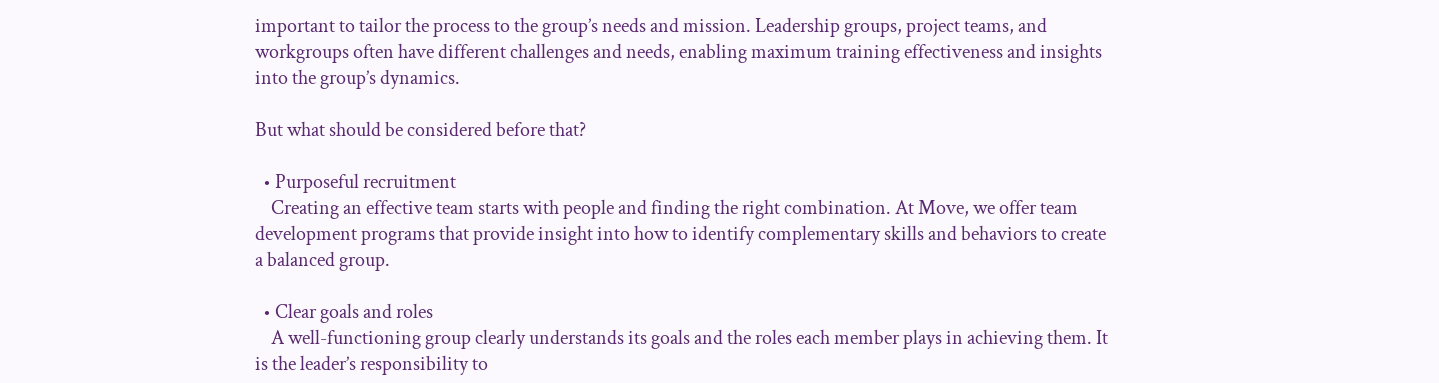important to tailor the process to the group’s needs and mission. Leadership groups, project teams, and workgroups often have different challenges and needs, enabling maximum training effectiveness and insights into the group’s dynamics.

But what should be considered before that?

  • Purposeful recruitment
    Creating an effective team starts with people and finding the right combination. At Move, we offer team development programs that provide insight into how to identify complementary skills and behaviors to create a balanced group.

  • Clear goals and roles
    A well-functioning group clearly understands its goals and the roles each member plays in achieving them. It is the leader’s responsibility to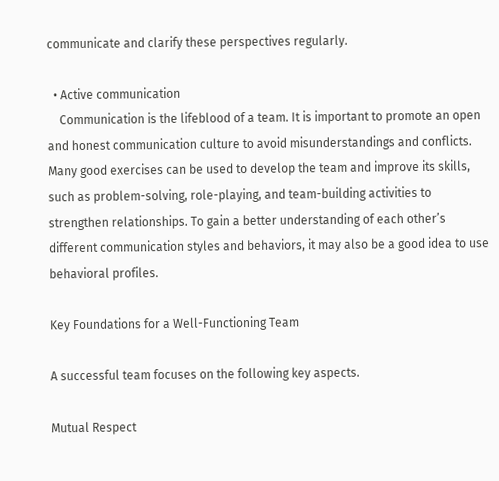communicate and clarify these perspectives regularly.

  • Active communication
    Communication is the lifeblood of a team. It is important to promote an open and honest communication culture to avoid misunderstandings and conflicts. Many good exercises can be used to develop the team and improve its skills, such as problem-solving, role-playing, and team-building activities to strengthen relationships. To gain a better understanding of each other’s different communication styles and behaviors, it may also be a good idea to use behavioral profiles.

Key Foundations for a Well-Functioning Team

A successful team focuses on the following key aspects.

Mutual Respect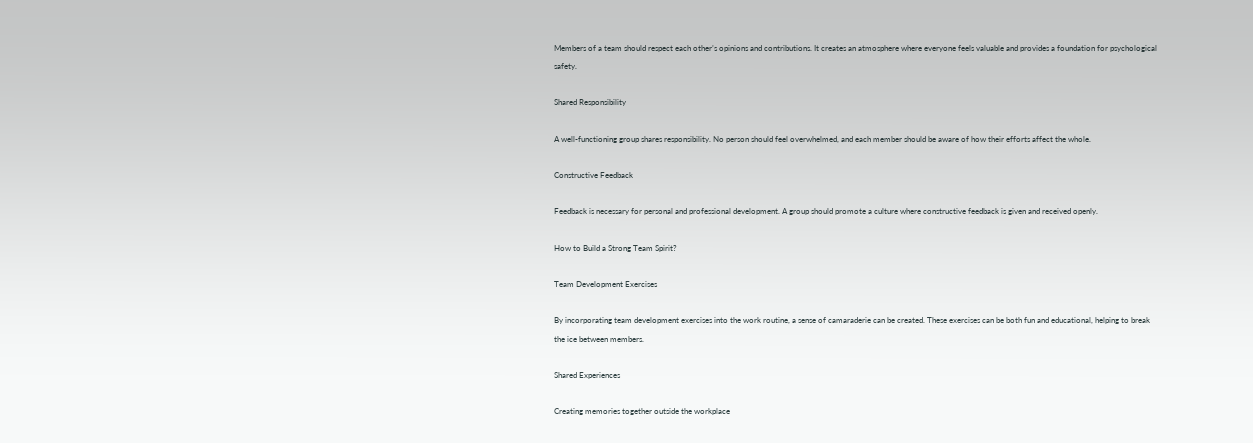Members of a team should respect each other’s opinions and contributions. It creates an atmosphere where everyone feels valuable and provides a foundation for psychological safety.

Shared Responsibility

A well-functioning group shares responsibility. No person should feel overwhelmed, and each member should be aware of how their efforts affect the whole.

Constructive Feedback

Feedback is necessary for personal and professional development. A group should promote a culture where constructive feedback is given and received openly.

How to Build a Strong Team Spirit?

Team Development Exercises

By incorporating team development exercises into the work routine, a sense of camaraderie can be created. These exercises can be both fun and educational, helping to break the ice between members.

Shared Experiences

Creating memories together outside the workplace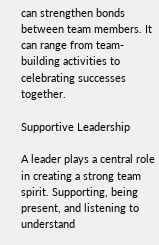can strengthen bonds between team members. It can range from team-building activities to celebrating successes together.

Supportive Leadership

A leader plays a central role in creating a strong team spirit. Supporting, being present, and listening to understand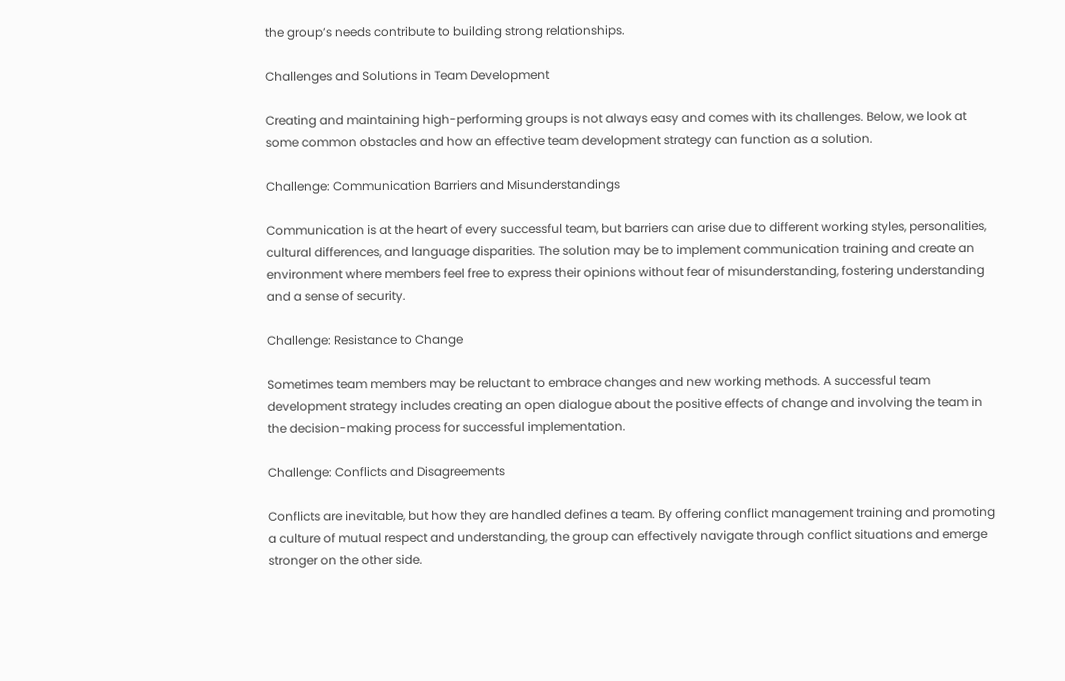the group’s needs contribute to building strong relationships.

Challenges and Solutions in Team Development

Creating and maintaining high-performing groups is not always easy and comes with its challenges. Below, we look at some common obstacles and how an effective team development strategy can function as a solution.

Challenge: Communication Barriers and Misunderstandings

Communication is at the heart of every successful team, but barriers can arise due to different working styles, personalities, cultural differences, and language disparities. The solution may be to implement communication training and create an environment where members feel free to express their opinions without fear of misunderstanding, fostering understanding and a sense of security.

Challenge: Resistance to Change

Sometimes team members may be reluctant to embrace changes and new working methods. A successful team development strategy includes creating an open dialogue about the positive effects of change and involving the team in the decision-making process for successful implementation.

Challenge: Conflicts and Disagreements

Conflicts are inevitable, but how they are handled defines a team. By offering conflict management training and promoting a culture of mutual respect and understanding, the group can effectively navigate through conflict situations and emerge stronger on the other side.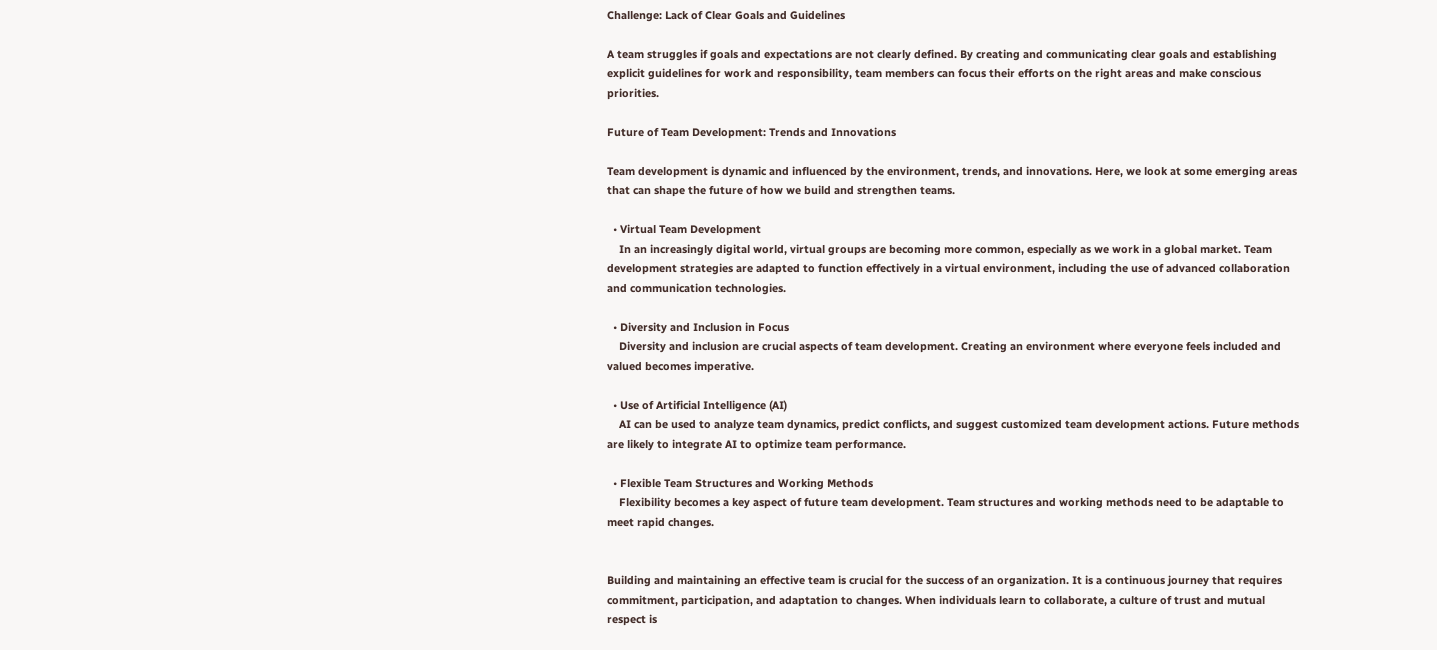Challenge: Lack of Clear Goals and Guidelines

A team struggles if goals and expectations are not clearly defined. By creating and communicating clear goals and establishing explicit guidelines for work and responsibility, team members can focus their efforts on the right areas and make conscious priorities.

Future of Team Development: Trends and Innovations

Team development is dynamic and influenced by the environment, trends, and innovations. Here, we look at some emerging areas that can shape the future of how we build and strengthen teams.

  • Virtual Team Development
    In an increasingly digital world, virtual groups are becoming more common, especially as we work in a global market. Team development strategies are adapted to function effectively in a virtual environment, including the use of advanced collaboration and communication technologies.

  • Diversity and Inclusion in Focus
    Diversity and inclusion are crucial aspects of team development. Creating an environment where everyone feels included and valued becomes imperative.

  • Use of Artificial Intelligence (AI)
    AI can be used to analyze team dynamics, predict conflicts, and suggest customized team development actions. Future methods are likely to integrate AI to optimize team performance.

  • Flexible Team Structures and Working Methods
    Flexibility becomes a key aspect of future team development. Team structures and working methods need to be adaptable to meet rapid changes.


Building and maintaining an effective team is crucial for the success of an organization. It is a continuous journey that requires commitment, participation, and adaptation to changes. When individuals learn to collaborate, a culture of trust and mutual respect is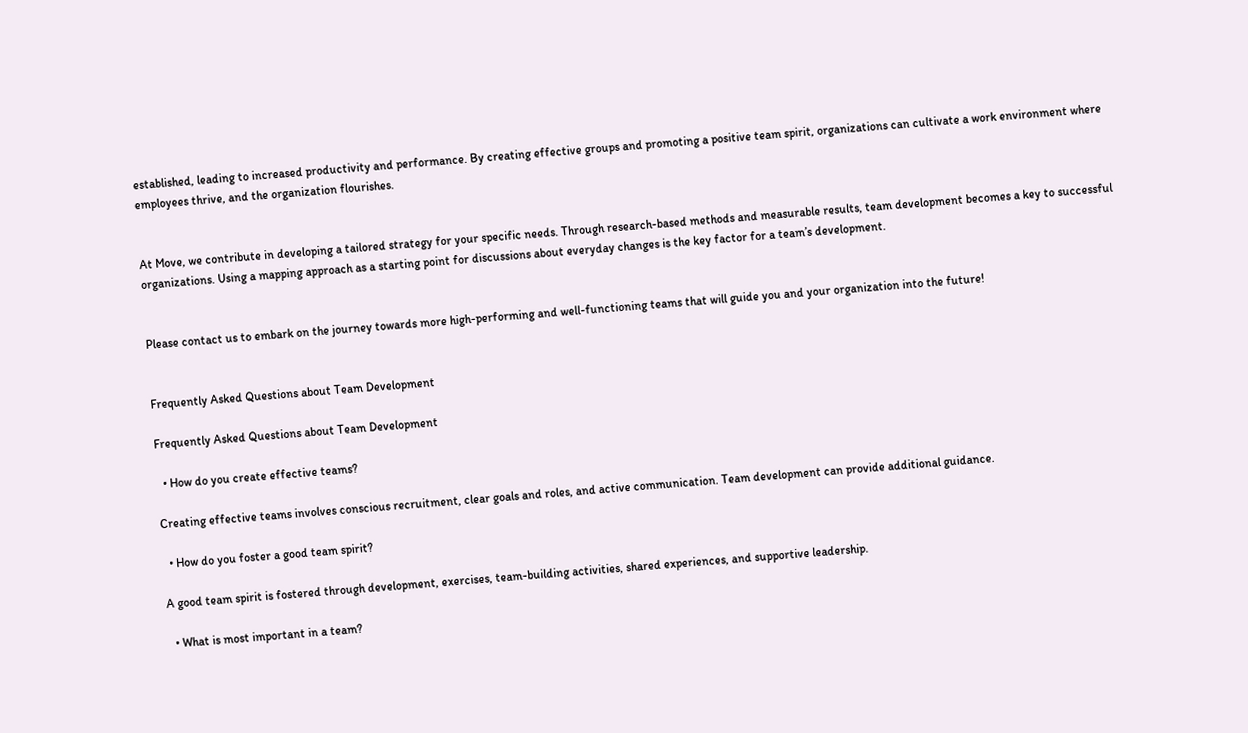established, leading to increased productivity and performance. By creating effective groups and promoting a positive team spirit, organizations can cultivate a work environment where employees thrive, and the organization flourishes.


At Move, we contribute in developing a tailored strategy for your specific needs. Through research-based methods and measurable results, team development becomes a key to successful organizations. Using a mapping approach as a starting point for discussions about everyday changes is the key factor for a team’s development.


Please contact us to embark on the journey towards more high-performing and well-functioning teams that will guide you and your organization into the future!


Frequently Asked Questions about Team Development

Frequently Asked Questions about Team Development

  • How do you create effective teams?

Creating effective teams involves conscious recruitment, clear goals and roles, and active communication. Team development can provide additional guidance.

  • How do you foster a good team spirit?

A good team spirit is fostered through development, exercises, team-building activities, shared experiences, and supportive leadership.

  • What is most important in a team?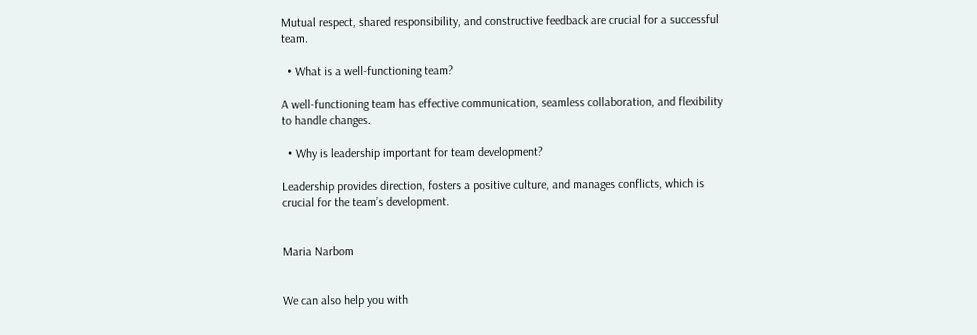Mutual respect, shared responsibility, and constructive feedback are crucial for a successful team.

  • What is a well-functioning team?

A well-functioning team has effective communication, seamless collaboration, and flexibility to handle changes.

  • Why is leadership important for team development?

Leadership provides direction, fosters a positive culture, and manages conflicts, which is crucial for the team’s development.


Maria Narbom


We can also help you with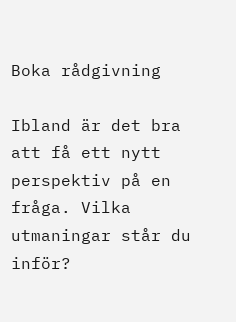Boka rådgivning

Ibland är det bra att få ett nytt perspektiv på en fråga. Vilka utmaningar står du inför?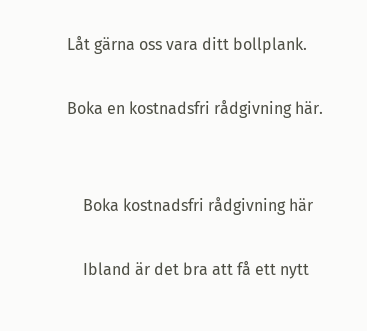Låt gärna oss vara ditt bollplank.

Boka en kostnadsfri rådgivning här.


    Boka kostnadsfri rådgivning här

    Ibland är det bra att få ett nytt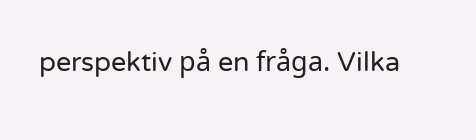perspektiv på en fråga. Vilka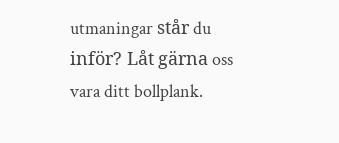utmaningar står du inför? Låt gärna oss vara ditt bollplank.